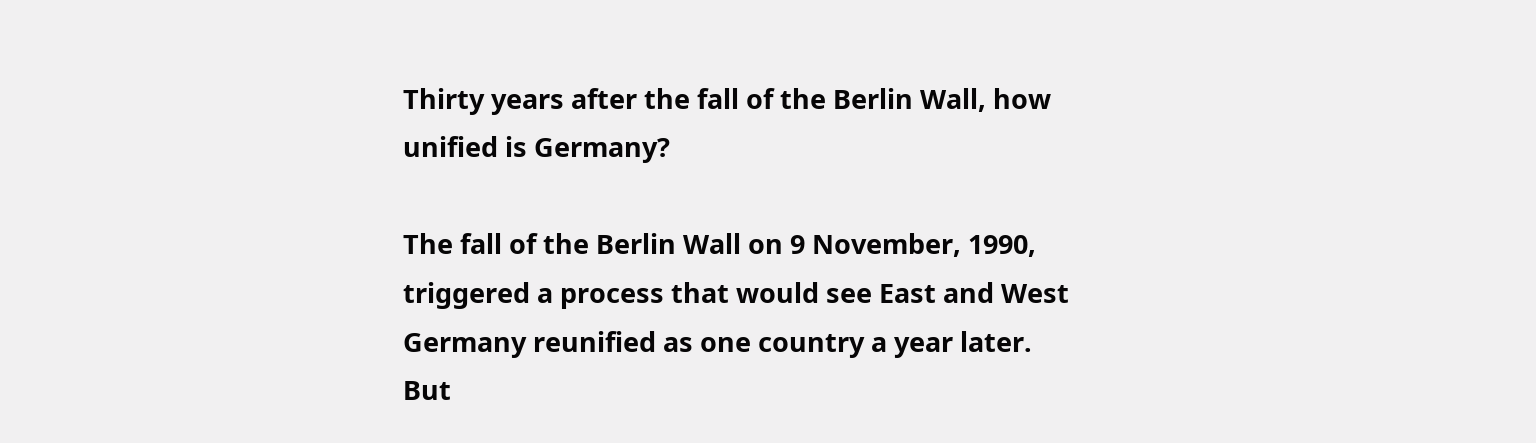Thirty years after the fall of the Berlin Wall, how unified is Germany?

The fall of the Berlin Wall on 9 November, 1990, triggered a process that would see East and West Germany reunified as one country a year later. But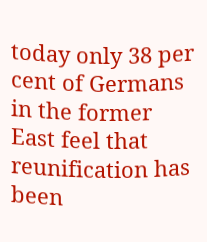today only 38 per cent of Germans in the former East feel that reunification has been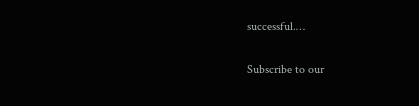successful.…

Subscribe to our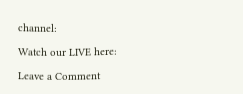channel:

Watch our LIVE here:

Leave a Comment